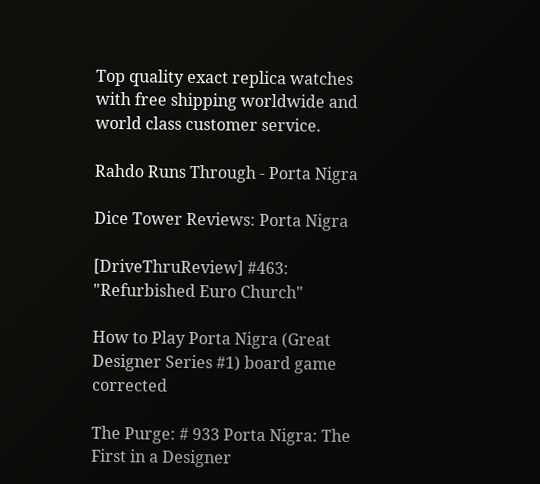Top quality exact replica watches with free shipping worldwide and world class customer service.

Rahdo Runs Through - Porta Nigra

Dice Tower Reviews: Porta Nigra

[DriveThruReview] #463: "Refurbished Euro Church"

How to Play Porta Nigra (Great Designer Series #1) board game corrected

The Purge: # 933 Porta Nigra: The First in a Designer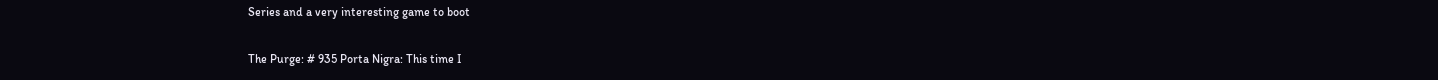Series and a very interesting game to boot

The Purge: # 935 Porta Nigra: This time I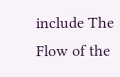include The Flow of the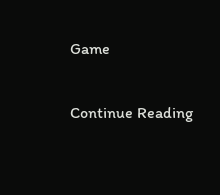Game

Continue Reading